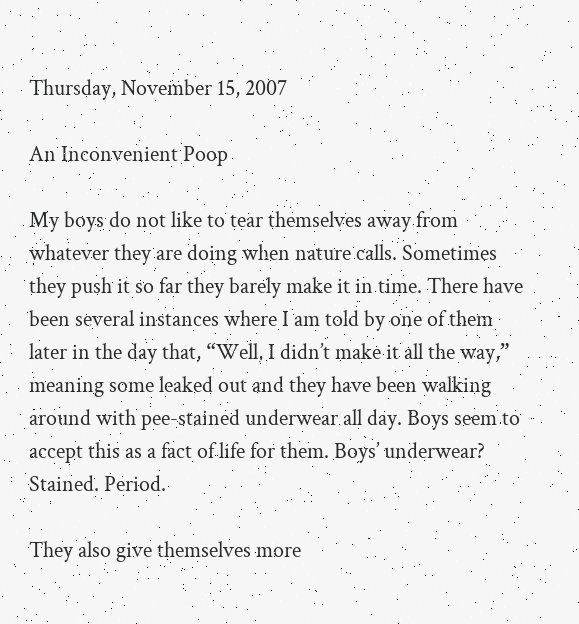Thursday, November 15, 2007

An Inconvenient Poop

My boys do not like to tear themselves away from whatever they are doing when nature calls. Sometimes they push it so far they barely make it in time. There have been several instances where I am told by one of them later in the day that, “Well, I didn’t make it all the way,” meaning some leaked out and they have been walking around with pee-stained underwear all day. Boys seem to accept this as a fact of life for them. Boys’ underwear? Stained. Period.

They also give themselves more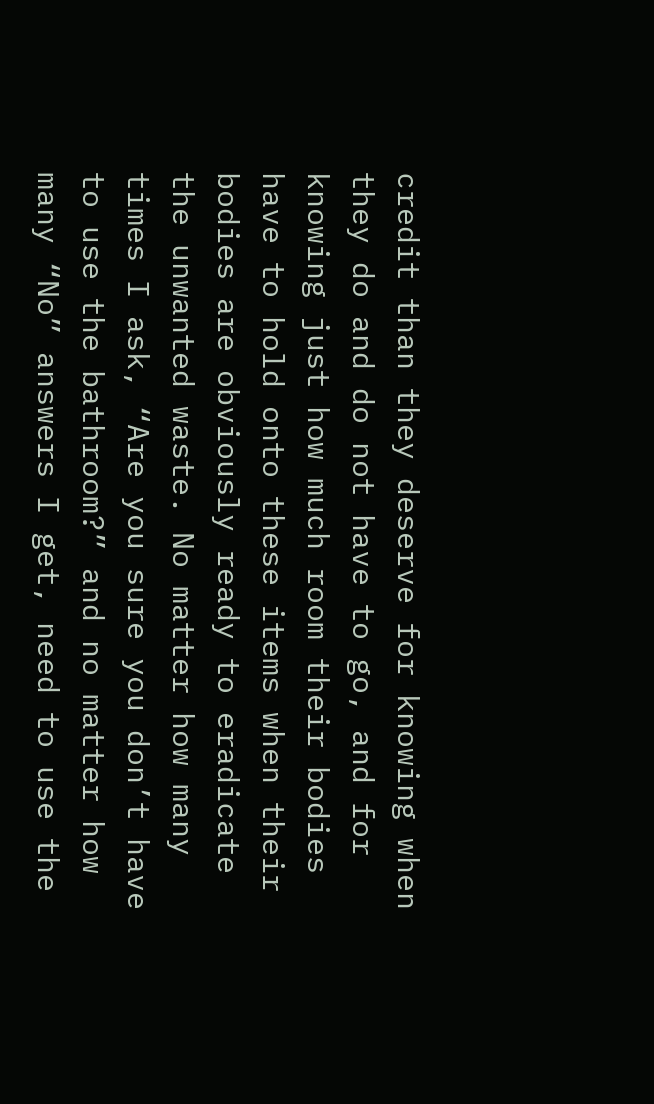credit than they deserve for knowing when they do and do not have to go, and for knowing just how much room their bodies have to hold onto these items when their bodies are obviously ready to eradicate the unwanted waste. No matter how many times I ask, “Are you sure you don’t have to use the bathroom?” and no matter how many “No” answers I get, need to use the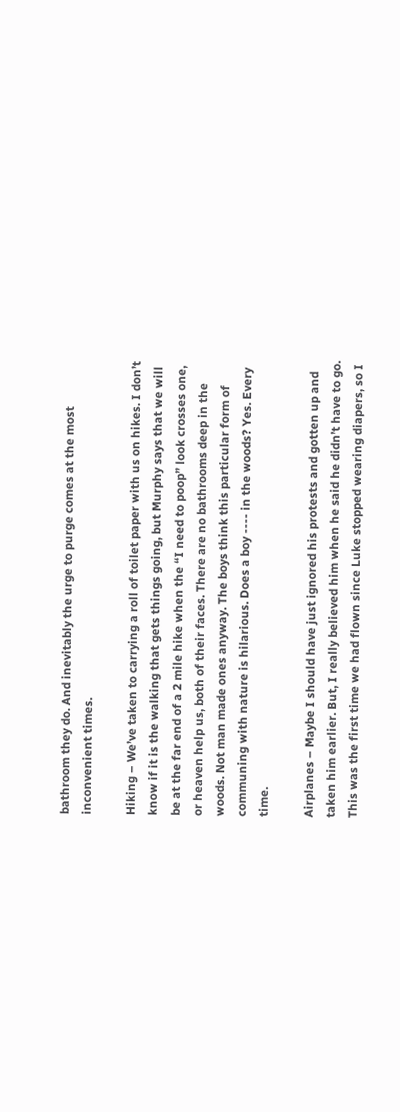bathroom they do. And inevitably the urge to purge comes at the most inconvenient times.

Hiking – We’ve taken to carrying a roll of toilet paper with us on hikes. I don’t know if it is the walking that gets things going, but Murphy says that we will be at the far end of a 2 mile hike when the “I need to poop” look crosses one, or heaven help us, both of their faces. There are no bathrooms deep in the woods. Not man made ones anyway. The boys think this particular form of communing with nature is hilarious. Does a boy ---- in the woods? Yes. Every time.

Airplanes – Maybe I should have just ignored his protests and gotten up and taken him earlier. But, I really believed him when he said he didn’t have to go. This was the first time we had flown since Luke stopped wearing diapers, so I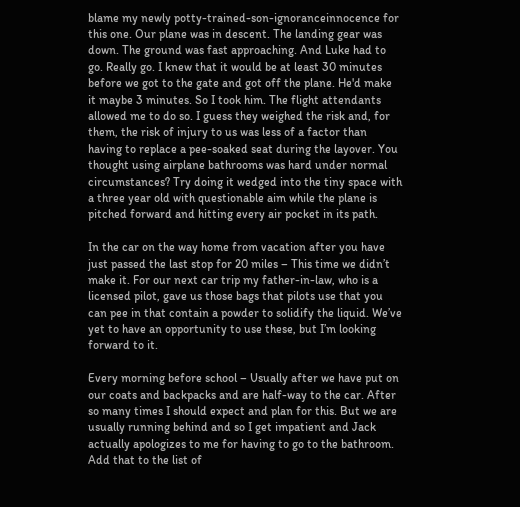blame my newly potty-trained-son-ignoranceinnocence for this one. Our plane was in descent. The landing gear was down. The ground was fast approaching. And Luke had to go. Really go. I knew that it would be at least 30 minutes before we got to the gate and got off the plane. He'd make it maybe 3 minutes. So I took him. The flight attendants allowed me to do so. I guess they weighed the risk and, for them, the risk of injury to us was less of a factor than having to replace a pee-soaked seat during the layover. You thought using airplane bathrooms was hard under normal circumstances? Try doing it wedged into the tiny space with a three year old with questionable aim while the plane is pitched forward and hitting every air pocket in its path.

In the car on the way home from vacation after you have just passed the last stop for 20 miles – This time we didn’t make it. For our next car trip my father-in-law, who is a licensed pilot, gave us those bags that pilots use that you can pee in that contain a powder to solidify the liquid. We’ve yet to have an opportunity to use these, but I’m looking forward to it.

Every morning before school – Usually after we have put on our coats and backpacks and are half-way to the car. After so many times I should expect and plan for this. But we are usually running behind and so I get impatient and Jack actually apologizes to me for having to go to the bathroom. Add that to the list of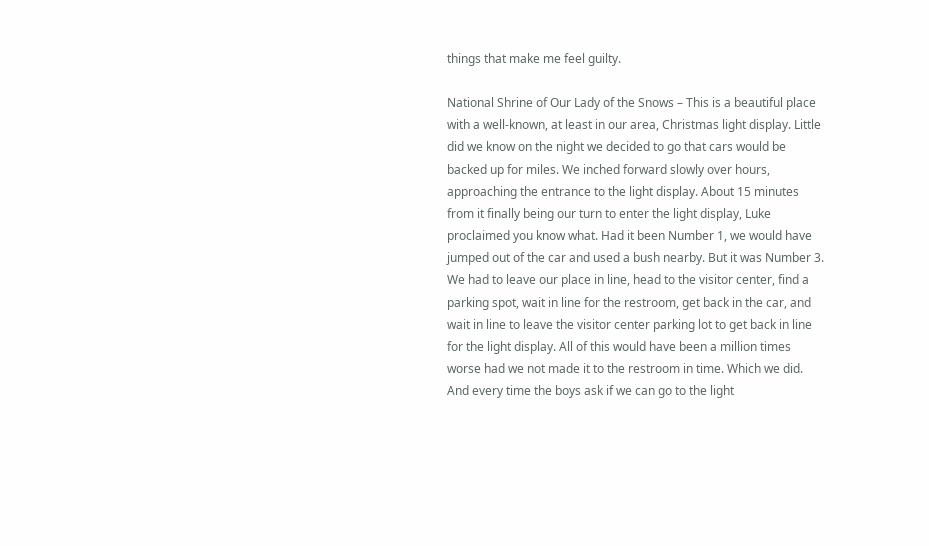things that make me feel guilty.

National Shrine of Our Lady of the Snows – This is a beautiful place with a well-known, at least in our area, Christmas light display. Little did we know on the night we decided to go that cars would be backed up for miles. We inched forward slowly over hours, approaching the entrance to the light display. About 15 minutes from it finally being our turn to enter the light display, Luke proclaimed you know what. Had it been Number 1, we would have jumped out of the car and used a bush nearby. But it was Number 3. We had to leave our place in line, head to the visitor center, find a parking spot, wait in line for the restroom, get back in the car, and wait in line to leave the visitor center parking lot to get back in line for the light display. All of this would have been a million times worse had we not made it to the restroom in time. Which we did. And every time the boys ask if we can go to the light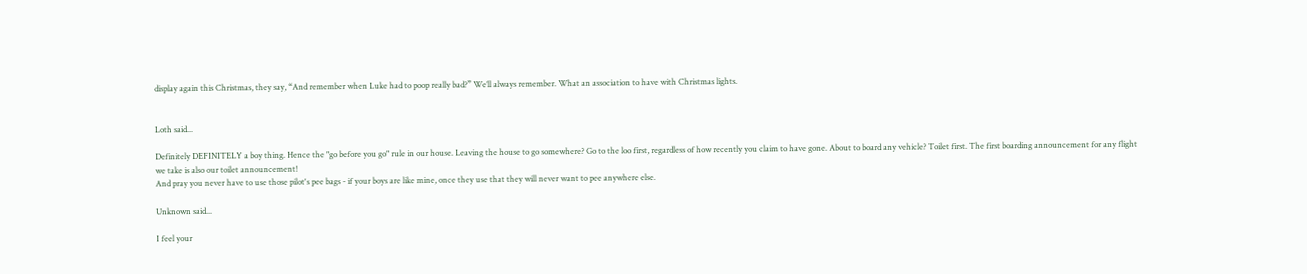display again this Christmas, they say, “And remember when Luke had to poop really bad?” We’ll always remember. What an association to have with Christmas lights.


Loth said...

Definitely DEFINITELY a boy thing. Hence the "go before you go" rule in our house. Leaving the house to go somewhere? Go to the loo first, regardless of how recently you claim to have gone. About to board any vehicle? Toilet first. The first boarding announcement for any flight we take is also our toilet announcement!
And pray you never have to use those pilot's pee bags - if your boys are like mine, once they use that they will never want to pee anywhere else.

Unknown said...

I feel your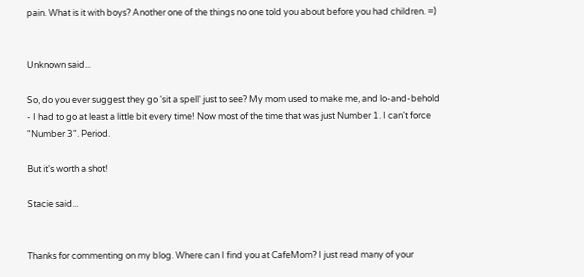pain. What is it with boys? Another one of the things no one told you about before you had children. =)


Unknown said...

So, do you ever suggest they go 'sit a spell' just to see? My mom used to make me, and lo-and-behold - I had to go at least a little bit every time! Now most of the time that was just Number 1. I can't force "Number 3". Period.

But it's worth a shot!

Stacie said...


Thanks for commenting on my blog. Where can I find you at CafeMom? I just read many of your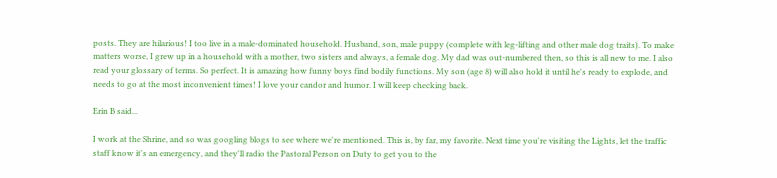posts. They are hilarious! I too live in a male-dominated household. Husband, son, male puppy (complete with leg-lifting and other male dog traits). To make matters worse, I grew up in a household with a mother, two sisters and always, a female dog. My dad was out-numbered then, so this is all new to me. I also read your glossary of terms. So perfect. It is amazing how funny boys find bodily functions. My son (age 8) will also hold it until he's ready to explode, and needs to go at the most inconvenient times! I love your candor and humor. I will keep checking back.

Erin B said...

I work at the Shrine, and so was googling blogs to see where we're mentioned. This is, by far, my favorite. Next time you're visiting the Lights, let the traffic staff know it's an emergency, and they'll radio the Pastoral Person on Duty to get you to the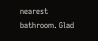nearest bathroom. Glad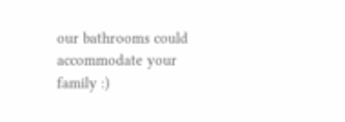our bathrooms could accommodate your family :)